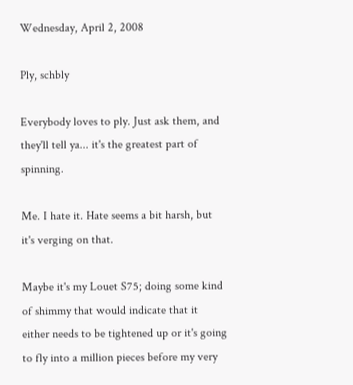Wednesday, April 2, 2008

Ply, schbly

Everybody loves to ply. Just ask them, and they'll tell ya... it's the greatest part of spinning.

Me. I hate it. Hate seems a bit harsh, but it's verging on that.

Maybe it's my Louet S75; doing some kind of shimmy that would indicate that it either needs to be tightened up or it's going to fly into a million pieces before my very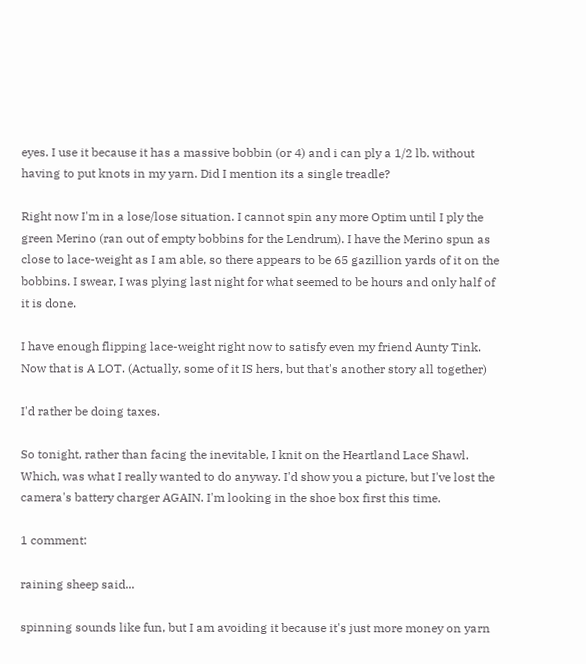eyes. I use it because it has a massive bobbin (or 4) and i can ply a 1/2 lb. without having to put knots in my yarn. Did I mention its a single treadle?

Right now I'm in a lose/lose situation. I cannot spin any more Optim until I ply the green Merino (ran out of empty bobbins for the Lendrum). I have the Merino spun as close to lace-weight as I am able, so there appears to be 65 gazillion yards of it on the bobbins. I swear, I was plying last night for what seemed to be hours and only half of it is done.

I have enough flipping lace-weight right now to satisfy even my friend Aunty Tink. Now that is A LOT. (Actually, some of it IS hers, but that's another story all together)

I'd rather be doing taxes.

So tonight, rather than facing the inevitable, I knit on the Heartland Lace Shawl. Which, was what I really wanted to do anyway. I'd show you a picture, but I've lost the camera's battery charger AGAIN. I'm looking in the shoe box first this time.

1 comment:

raining sheep said...

spinning sounds like fun, but I am avoiding it because it's just more money on yarn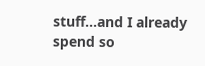stuff...and I already spend so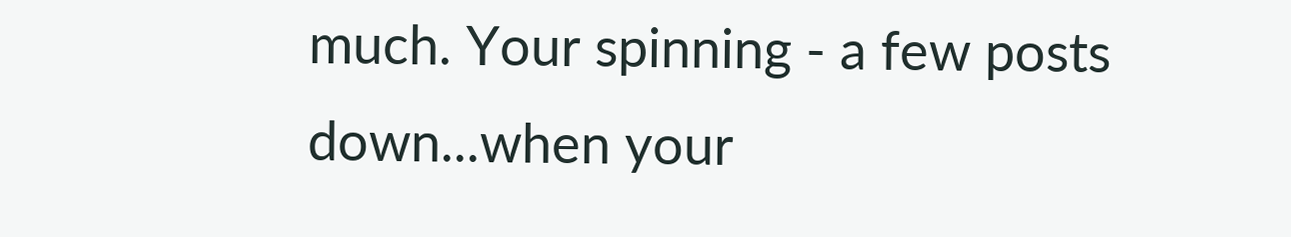much. Your spinning - a few posts down...when your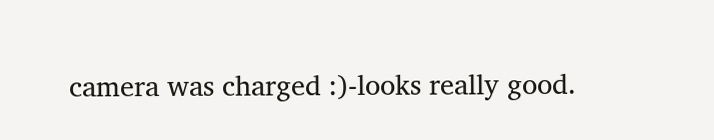camera was charged :)-looks really good.